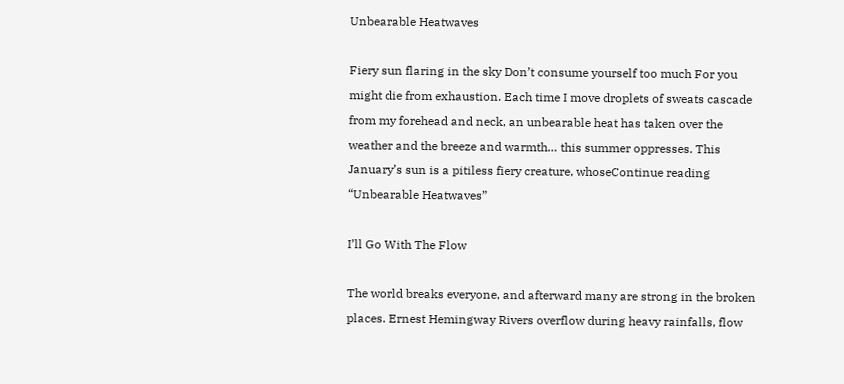Unbearable Heatwaves

Fiery sun flaring in the sky Don’t consume yourself too much For you might die from exhaustion. Each time I move droplets of sweats cascade from my forehead and neck, an unbearable heat has taken over the weather and the breeze and warmth… this summer oppresses. This January’s sun is a pitiless fiery creature, whoseContinue reading “Unbearable Heatwaves”

I’ll Go With The Flow

The world breaks everyone, and afterward many are strong in the broken places. Ernest Hemingway Rivers overflow during heavy rainfalls, flow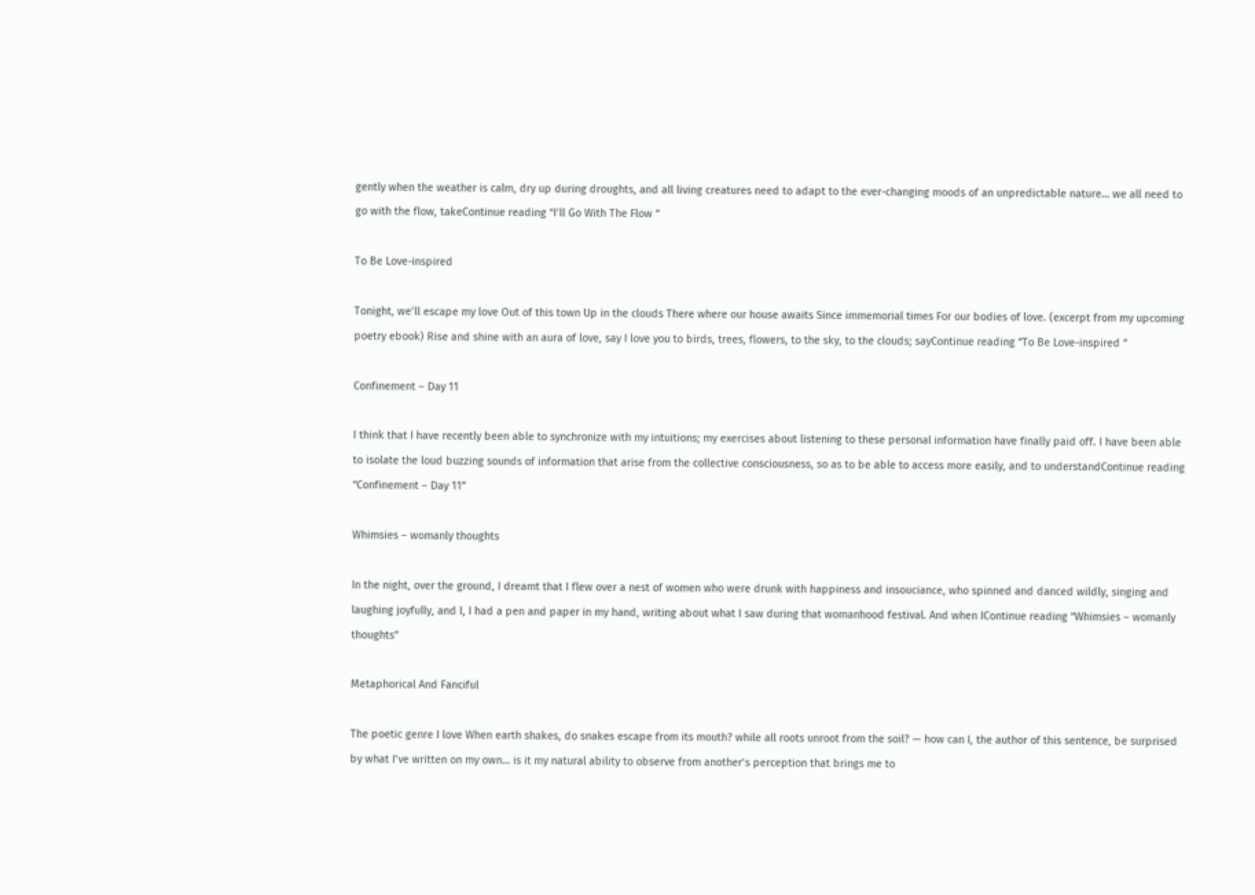gently when the weather is calm, dry up during droughts, and all living creatures need to adapt to the ever-changing moods of an unpredictable nature… we all need to go with the flow, takeContinue reading “I’ll Go With The Flow “

To Be Love-inspired

Tonight, we’ll escape my love Out of this town Up in the clouds There where our house awaits Since immemorial times For our bodies of love. (excerpt from my upcoming poetry ebook) Rise and shine with an aura of love, say I love you to birds, trees, flowers, to the sky, to the clouds; sayContinue reading “To Be Love-inspired “

Confinement – Day 11

I think that I have recently been able to synchronize with my intuitions; my exercises about listening to these personal information have finally paid off. I have been able to isolate the loud buzzing sounds of information that arise from the collective consciousness, so as to be able to access more easily, and to understandContinue reading “Confinement – Day 11”

Whimsies – womanly thoughts

In the night, over the ground, I dreamt that I flew over a nest of women who were drunk with happiness and insouciance, who spinned and danced wildly, singing and laughing joyfully, and I, I had a pen and paper in my hand, writing about what I saw during that womanhood festival. And when IContinue reading “Whimsies – womanly thoughts”

Metaphorical And Fanciful

The poetic genre I love When earth shakes, do snakes escape from its mouth? while all roots unroot from the soil? — how can I, the author of this sentence, be surprised by what I’ve written on my own… is it my natural ability to observe from another’s perception that brings me to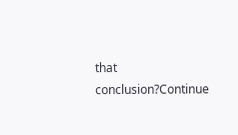that conclusion?Continue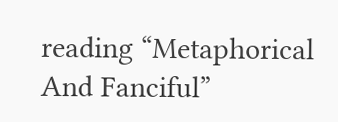reading “Metaphorical And Fanciful”